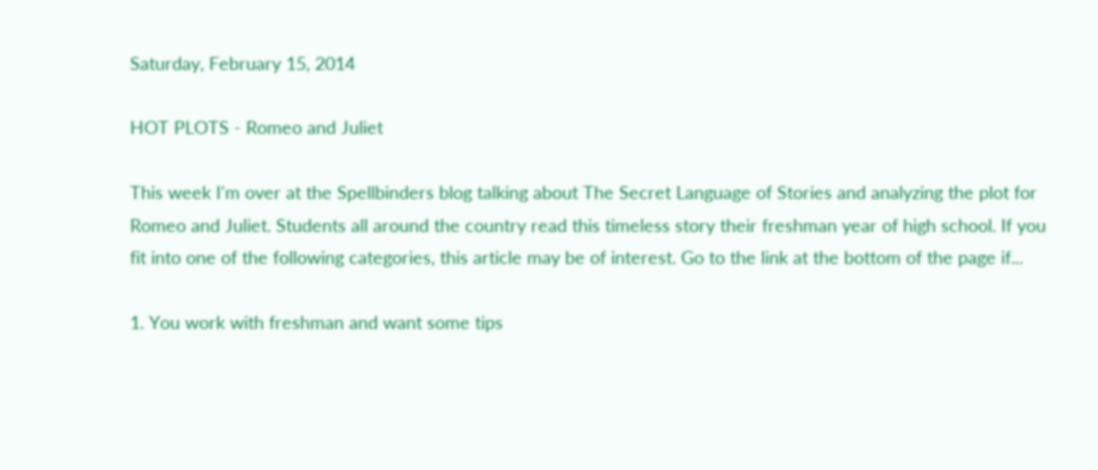Saturday, February 15, 2014

HOT PLOTS - Romeo and Juliet

This week I'm over at the Spellbinders blog talking about The Secret Language of Stories and analyzing the plot for Romeo and Juliet. Students all around the country read this timeless story their freshman year of high school. If you fit into one of the following categories, this article may be of interest. Go to the link at the bottom of the page if...

1. You work with freshman and want some tips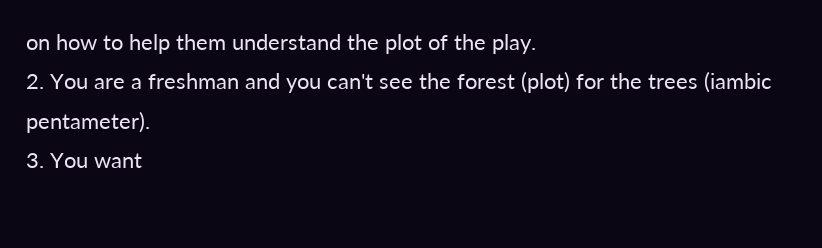on how to help them understand the plot of the play.
2. You are a freshman and you can't see the forest (plot) for the trees (iambic pentameter).
3. You want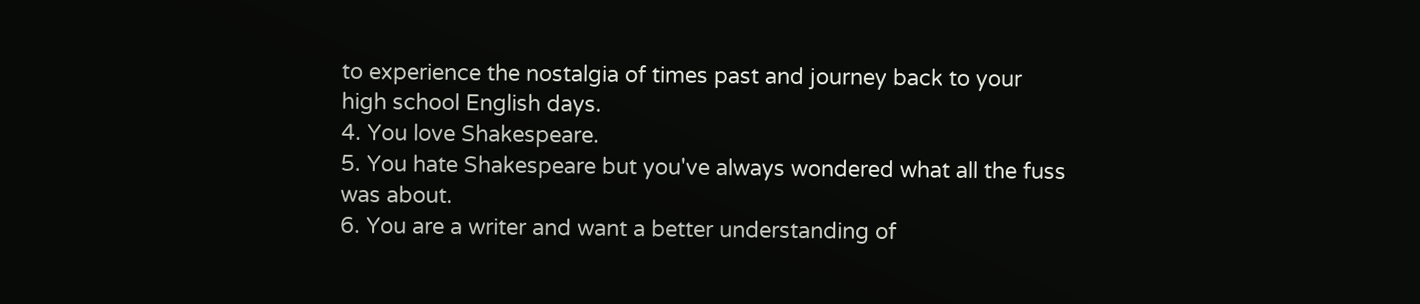to experience the nostalgia of times past and journey back to your high school English days.
4. You love Shakespeare.
5. You hate Shakespeare but you've always wondered what all the fuss was about.
6. You are a writer and want a better understanding of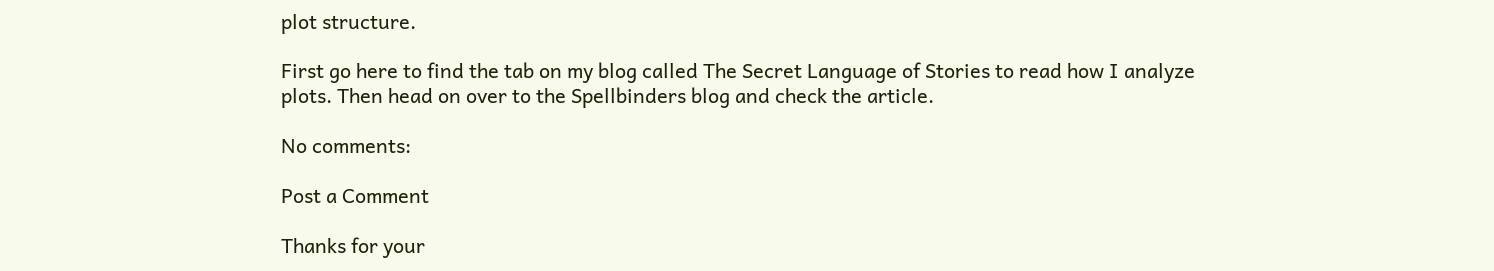plot structure.

First go here to find the tab on my blog called The Secret Language of Stories to read how I analyze plots. Then head on over to the Spellbinders blog and check the article.

No comments:

Post a Comment

Thanks for your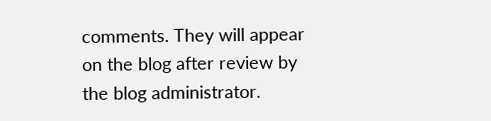comments. They will appear on the blog after review by the blog administrator.